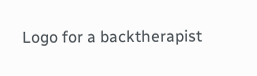Logo for a backtherapist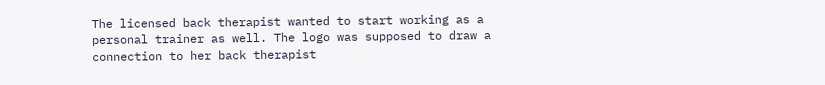The licensed back therapist wanted to start working as a personal trainer as well. The logo was supposed to draw a connection to her back therapist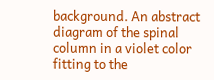background. An abstract diagram of the spinal column in a violet color fitting to the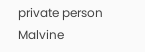private person Malvine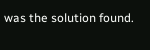was the solution found.